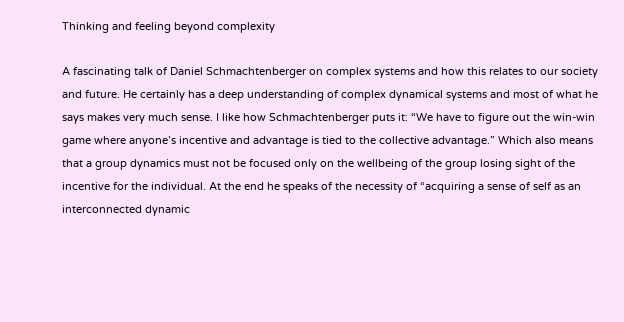Thinking and feeling beyond complexity

A fascinating talk of Daniel Schmachtenberger on complex systems and how this relates to our society and future. He certainly has a deep understanding of complex dynamical systems and most of what he says makes very much sense. I like how Schmachtenberger puts it: “We have to figure out the win-win game where anyone’s incentive and advantage is tied to the collective advantage.” Which also means that a group dynamics must not be focused only on the wellbeing of the group losing sight of the incentive for the individual. At the end he speaks of the necessity of “acquiring a sense of self as an interconnected dynamic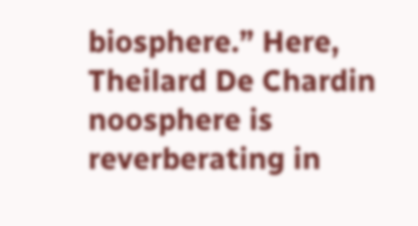biosphere.” Here, Theilard De Chardin noosphere is reverberating in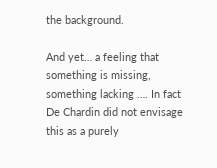the background.

And yet… a feeling that something is missing, something lacking …. In fact De Chardin did not envisage this as a purely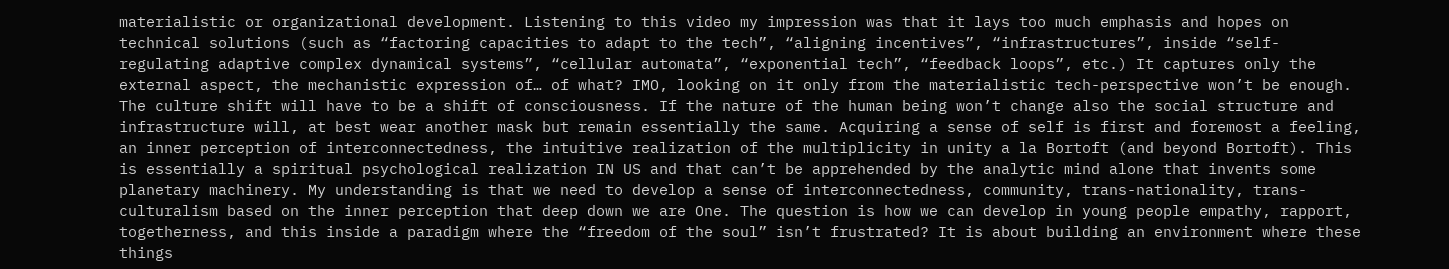materialistic or organizational development. Listening to this video my impression was that it lays too much emphasis and hopes on technical solutions (such as “factoring capacities to adapt to the tech”, “aligning incentives”, “infrastructures”, inside “self-regulating adaptive complex dynamical systems”, “cellular automata”, “exponential tech”, “feedback loops”, etc.) It captures only the external aspect, the mechanistic expression of… of what? IMO, looking on it only from the materialistic tech-perspective won’t be enough. The culture shift will have to be a shift of consciousness. If the nature of the human being won’t change also the social structure and infrastructure will, at best wear another mask but remain essentially the same. Acquiring a sense of self is first and foremost a feeling, an inner perception of interconnectedness, the intuitive realization of the multiplicity in unity a la Bortoft (and beyond Bortoft). This is essentially a spiritual psychological realization IN US and that can’t be apprehended by the analytic mind alone that invents some planetary machinery. My understanding is that we need to develop a sense of interconnectedness, community, trans-nationality, trans-culturalism based on the inner perception that deep down we are One. The question is how we can develop in young people empathy, rapport, togetherness, and this inside a paradigm where the “freedom of the soul” isn’t frustrated? It is about building an environment where these things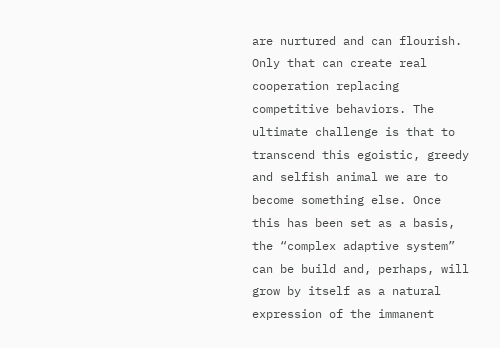are nurtured and can flourish. Only that can create real cooperation replacing competitive behaviors. The ultimate challenge is that to transcend this egoistic, greedy and selfish animal we are to become something else. Once this has been set as a basis, the “complex adaptive system” can be build and, perhaps, will grow by itself as a natural expression of the immanent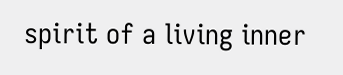spirit of a living inner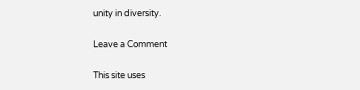unity in diversity.

Leave a Comment

This site uses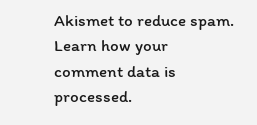Akismet to reduce spam. Learn how your comment data is processed.